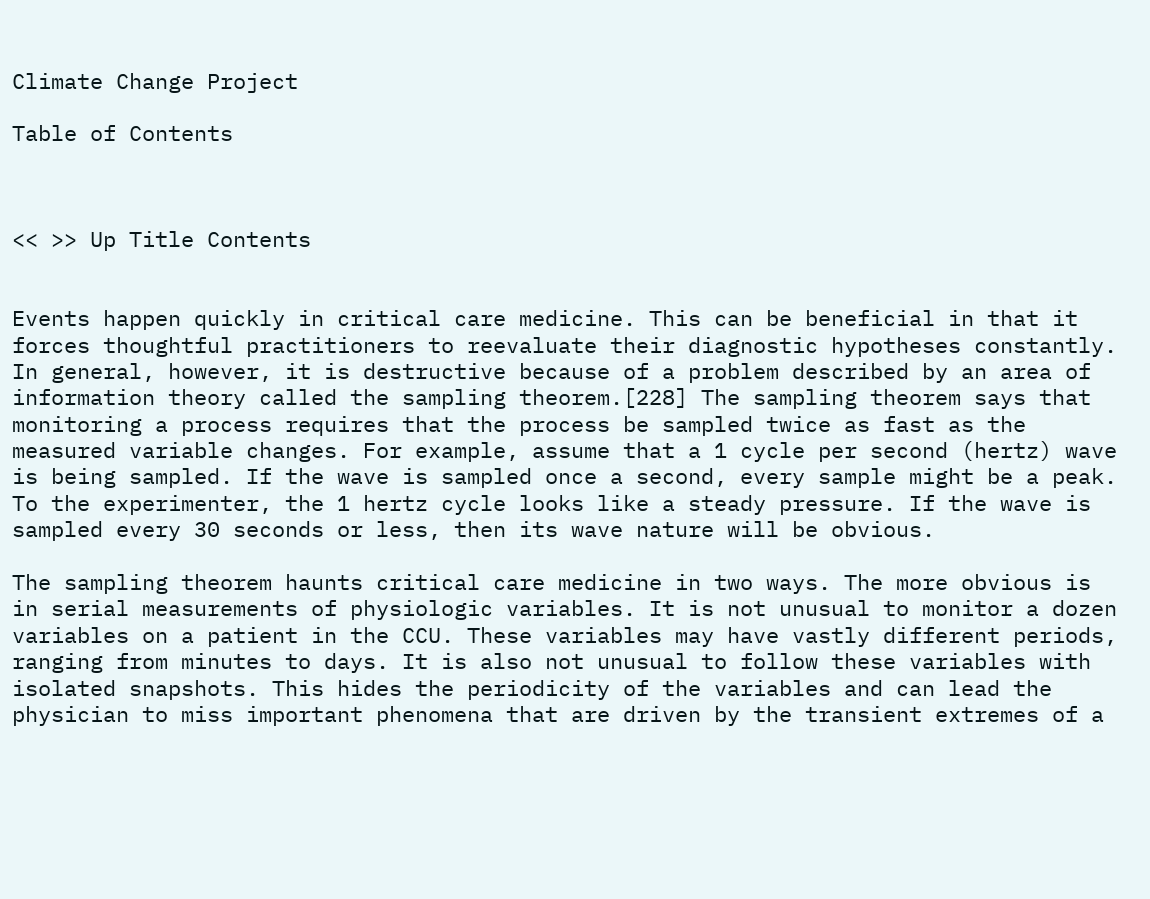Climate Change Project

Table of Contents



<< >> Up Title Contents


Events happen quickly in critical care medicine. This can be beneficial in that it forces thoughtful practitioners to reevaluate their diagnostic hypotheses constantly. In general, however, it is destructive because of a problem described by an area of information theory called the sampling theorem.[228] The sampling theorem says that monitoring a process requires that the process be sampled twice as fast as the measured variable changes. For example, assume that a 1 cycle per second (hertz) wave is being sampled. If the wave is sampled once a second, every sample might be a peak. To the experimenter, the 1 hertz cycle looks like a steady pressure. If the wave is sampled every 30 seconds or less, then its wave nature will be obvious.

The sampling theorem haunts critical care medicine in two ways. The more obvious is in serial measurements of physiologic variables. It is not unusual to monitor a dozen variables on a patient in the CCU. These variables may have vastly different periods, ranging from minutes to days. It is also not unusual to follow these variables with isolated snapshots. This hides the periodicity of the variables and can lead the physician to miss important phenomena that are driven by the transient extremes of a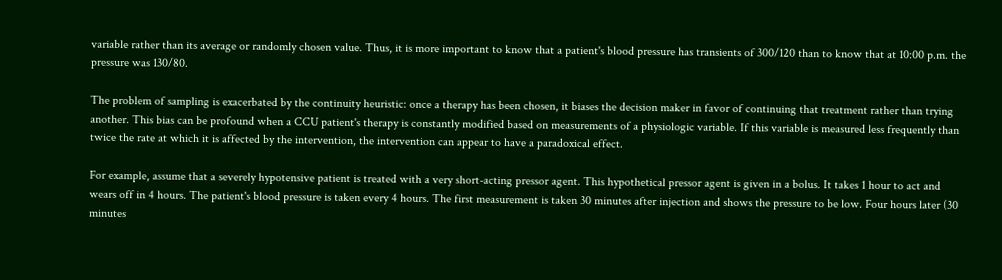variable rather than its average or randomly chosen value. Thus, it is more important to know that a patient's blood pressure has transients of 300/120 than to know that at 10:00 p.m. the pressure was 130/80.

The problem of sampling is exacerbated by the continuity heuristic: once a therapy has been chosen, it biases the decision maker in favor of continuing that treatment rather than trying another. This bias can be profound when a CCU patient's therapy is constantly modified based on measurements of a physiologic variable. If this variable is measured less frequently than twice the rate at which it is affected by the intervention, the intervention can appear to have a paradoxical effect.

For example, assume that a severely hypotensive patient is treated with a very short-acting pressor agent. This hypothetical pressor agent is given in a bolus. It takes 1 hour to act and wears off in 4 hours. The patient's blood pressure is taken every 4 hours. The first measurement is taken 30 minutes after injection and shows the pressure to be low. Four hours later (30 minutes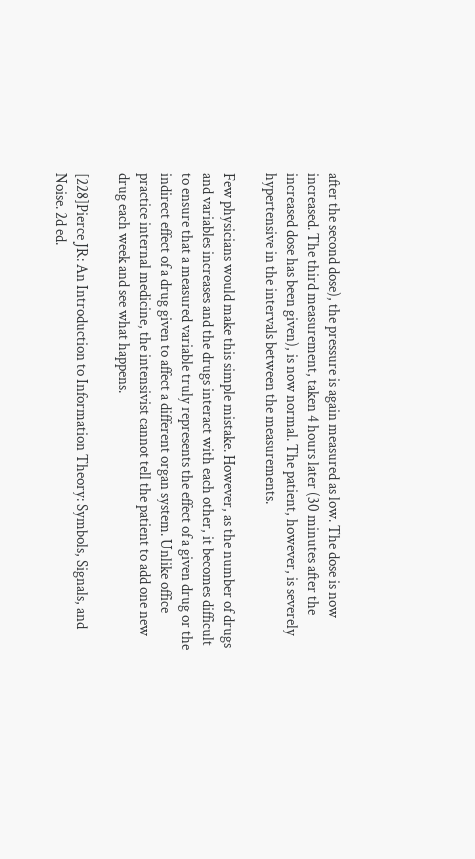after the second dose), the pressure is again measured as low. The dose is now increased. The third measurement, taken 4 hours later (30 minutes after the increased dose has been given), is now normal. The patient, however, is severely hypertensive in the intervals between the measurements.

Few physicians would make this simple mistake. However, as the number of drugs and variables increases and the drugs interact with each other, it becomes difficult to ensure that a measured variable truly represents the effect of a given drug or the indirect effect of a drug given to affect a different organ system. Unlike office practice internal medicine, the intensivist cannot tell the patient to add one new drug each week and see what happens.

[228]Pierce JR: An Introduction to Information Theory: Symbols, Signals, and Noise. 2d ed.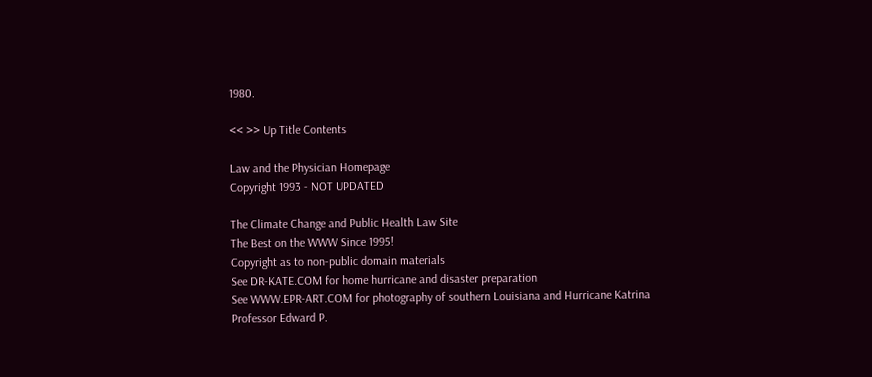1980.

<< >> Up Title Contents

Law and the Physician Homepage
Copyright 1993 - NOT UPDATED

The Climate Change and Public Health Law Site
The Best on the WWW Since 1995!
Copyright as to non-public domain materials
See DR-KATE.COM for home hurricane and disaster preparation
See WWW.EPR-ART.COM for photography of southern Louisiana and Hurricane Katrina
Professor Edward P.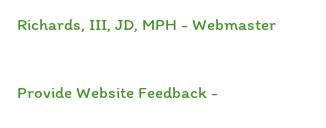Richards, III, JD, MPH - Webmaster

Provide Website Feedback -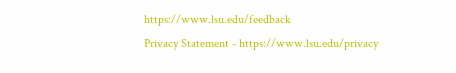https://www.lsu.edu/feedback
Privacy Statement - https://www.lsu.edu/privacy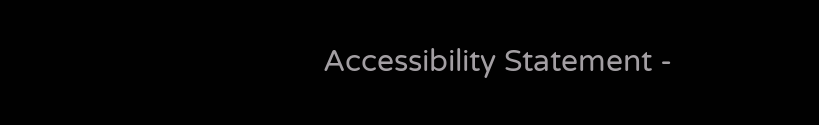Accessibility Statement -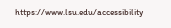https://www.lsu.edu/accessibility